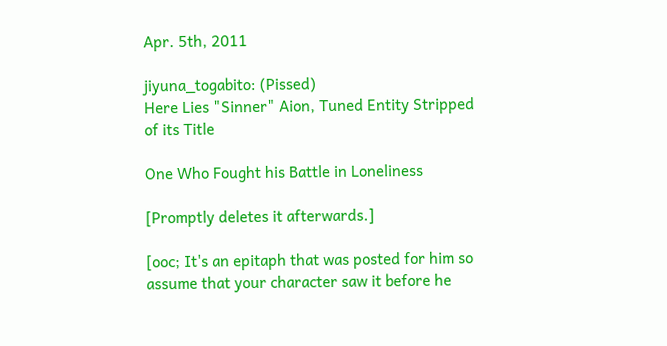Apr. 5th, 2011

jiyuna_togabito: (Pissed)
Here Lies "Sinner" Aion, Tuned Entity Stripped of its Title

One Who Fought his Battle in Loneliness

[Promptly deletes it afterwards.]

[ooc; It's an epitaph that was posted for him so assume that your character saw it before he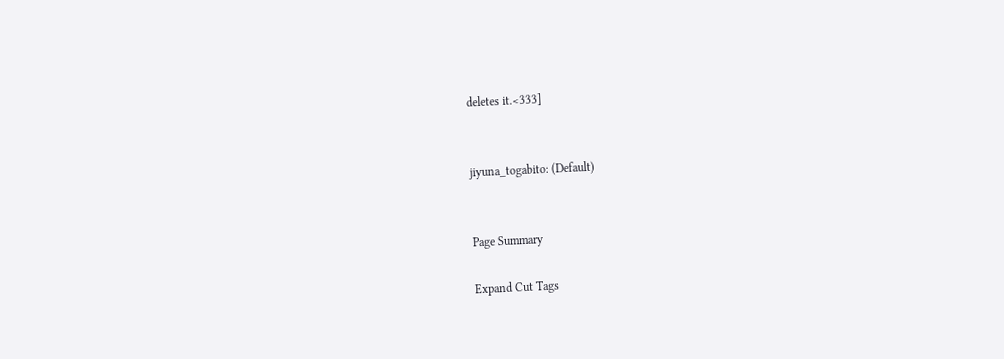deletes it.<333]


jiyuna_togabito: (Default)


Page Summary

Expand Cut Tags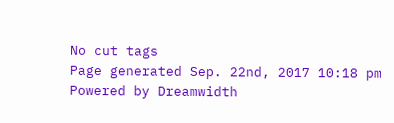No cut tags
Page generated Sep. 22nd, 2017 10:18 pm
Powered by Dreamwidth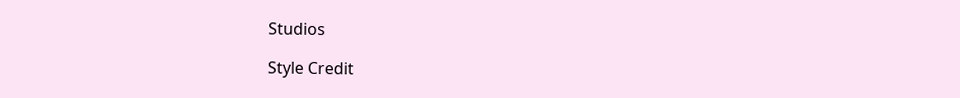Studios

Style Credit